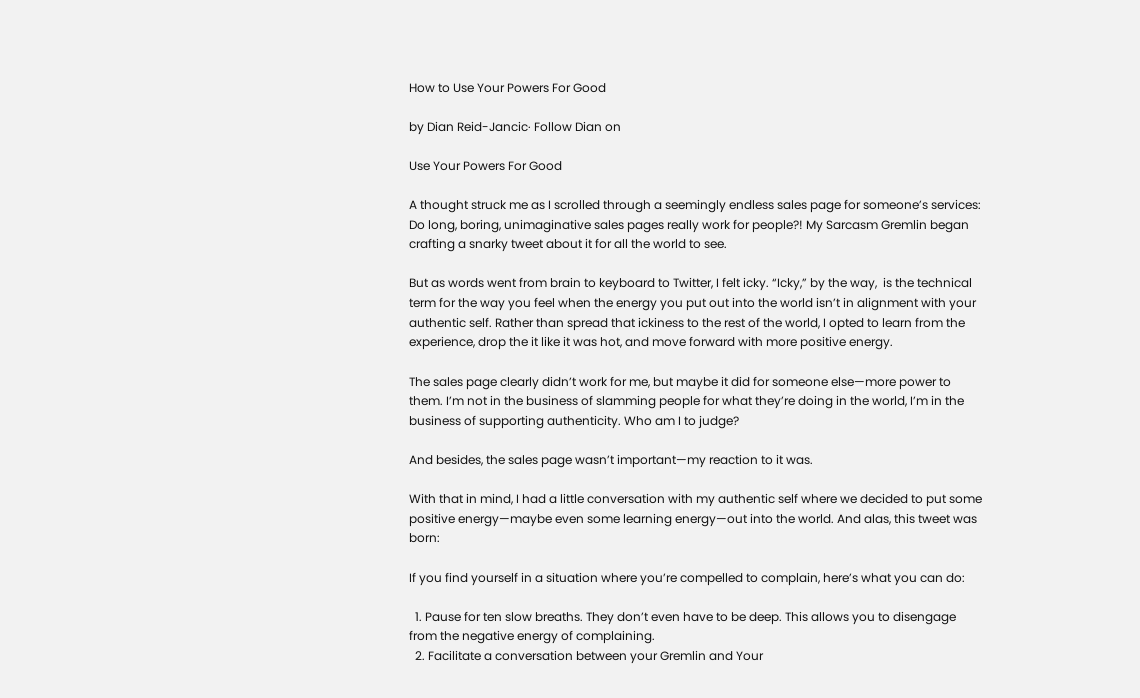How to Use Your Powers For Good

by Dian Reid-Jancic· Follow Dian on

Use Your Powers For Good

A thought struck me as I scrolled through a seemingly endless sales page for someone’s services: Do long, boring, unimaginative sales pages really work for people?! My Sarcasm Gremlin began crafting a snarky tweet about it for all the world to see.

But as words went from brain to keyboard to Twitter, I felt icky. “Icky,” by the way,  is the technical term for the way you feel when the energy you put out into the world isn’t in alignment with your authentic self. Rather than spread that ickiness to the rest of the world, I opted to learn from the experience, drop the it like it was hot, and move forward with more positive energy.

The sales page clearly didn’t work for me, but maybe it did for someone else—more power to them. I’m not in the business of slamming people for what they’re doing in the world, I’m in the business of supporting authenticity. Who am I to judge?

And besides, the sales page wasn’t important—my reaction to it was.

With that in mind, I had a little conversation with my authentic self where we decided to put some positive energy—maybe even some learning energy—out into the world. And alas, this tweet was born:

If you find yourself in a situation where you’re compelled to complain, here’s what you can do:

  1. Pause for ten slow breaths. They don’t even have to be deep. This allows you to disengage from the negative energy of complaining.
  2. Facilitate a conversation between your Gremlin and Your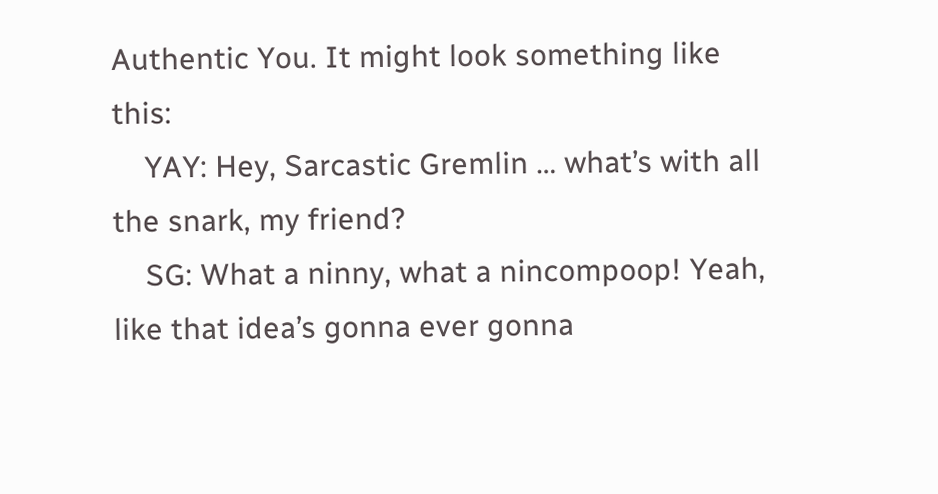Authentic You. It might look something like this:
    YAY: Hey, Sarcastic Gremlin … what’s with all the snark, my friend?
    SG: What a ninny, what a nincompoop! Yeah, like that idea’s gonna ever gonna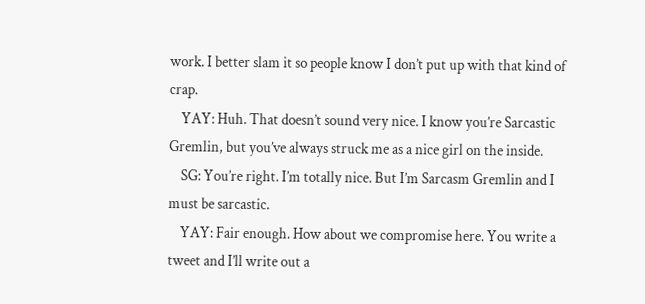work. I better slam it so people know I don’t put up with that kind of crap.
    YAY: Huh. That doesn’t sound very nice. I know you’re Sarcastic Gremlin, but you’ve always struck me as a nice girl on the inside.
    SG: You’re right. I’m totally nice. But I’m Sarcasm Gremlin and I must be sarcastic.
    YAY: Fair enough. How about we compromise here. You write a tweet and I’ll write out a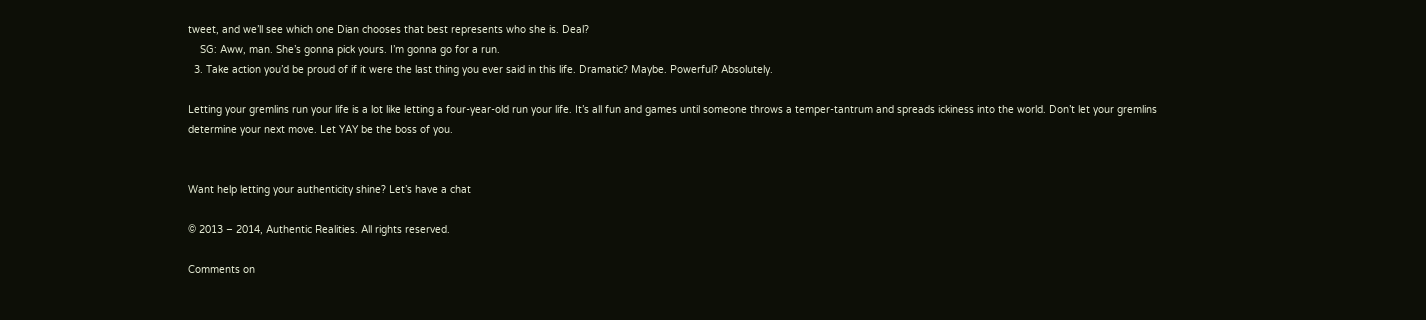tweet, and we’ll see which one Dian chooses that best represents who she is. Deal?
    SG: Aww, man. She’s gonna pick yours. I’m gonna go for a run.
  3. Take action you’d be proud of if it were the last thing you ever said in this life. Dramatic? Maybe. Powerful? Absolutely.

Letting your gremlins run your life is a lot like letting a four-year-old run your life. It’s all fun and games until someone throws a temper-tantrum and spreads ickiness into the world. Don’t let your gremlins determine your next move. Let YAY be the boss of you.


Want help letting your authenticity shine? Let’s have a chat

© 2013 – 2014, Authentic Realities. All rights reserved.

Comments on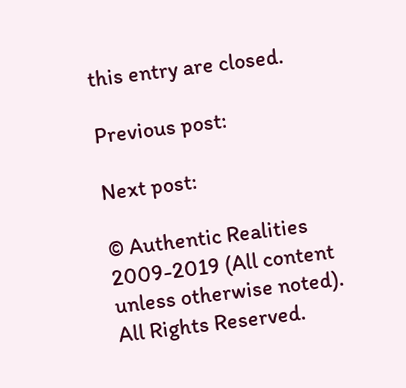this entry are closed.

Previous post:

Next post:

© Authentic Realities 2009-2019 (All content unless otherwise noted). All Rights Reserved.